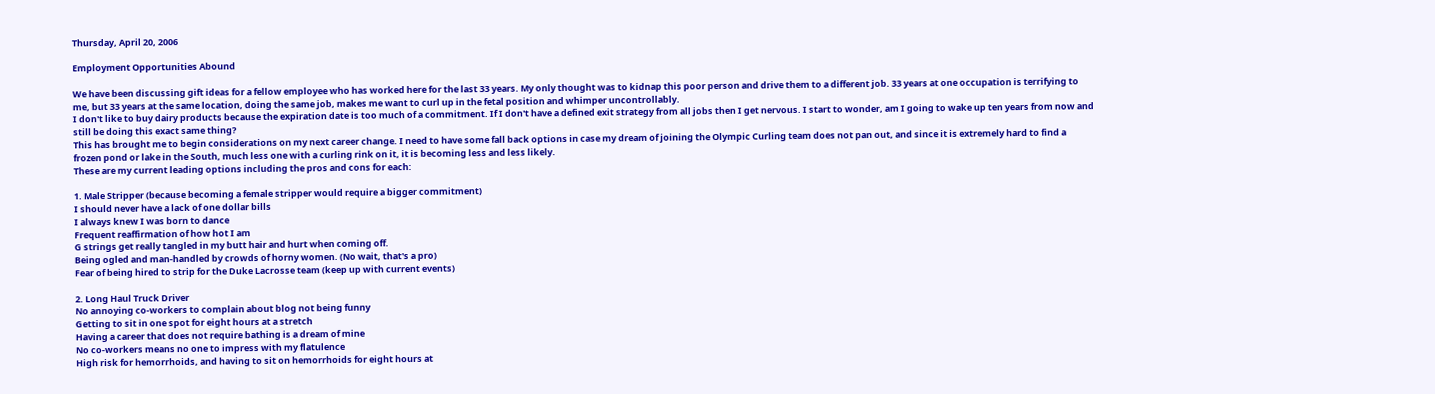Thursday, April 20, 2006

Employment Opportunities Abound

We have been discussing gift ideas for a fellow employee who has worked here for the last 33 years. My only thought was to kidnap this poor person and drive them to a different job. 33 years at one occupation is terrifying to me, but 33 years at the same location, doing the same job, makes me want to curl up in the fetal position and whimper uncontrollably.
I don't like to buy dairy products because the expiration date is too much of a commitment. If I don't have a defined exit strategy from all jobs then I get nervous. I start to wonder, am I going to wake up ten years from now and still be doing this exact same thing?
This has brought me to begin considerations on my next career change. I need to have some fall back options in case my dream of joining the Olympic Curling team does not pan out, and since it is extremely hard to find a frozen pond or lake in the South, much less one with a curling rink on it, it is becoming less and less likely.
These are my current leading options including the pros and cons for each:

1. Male Stripper (because becoming a female stripper would require a bigger commitment)
I should never have a lack of one dollar bills
I always knew I was born to dance
Frequent reaffirmation of how hot I am
G strings get really tangled in my butt hair and hurt when coming off.
Being ogled and man-handled by crowds of horny women. (No wait, that's a pro)
Fear of being hired to strip for the Duke Lacrosse team (keep up with current events)

2. Long Haul Truck Driver
No annoying co-workers to complain about blog not being funny
Getting to sit in one spot for eight hours at a stretch
Having a career that does not require bathing is a dream of mine
No co-workers means no one to impress with my flatulence
High risk for hemorrhoids, and having to sit on hemorrhoids for eight hours at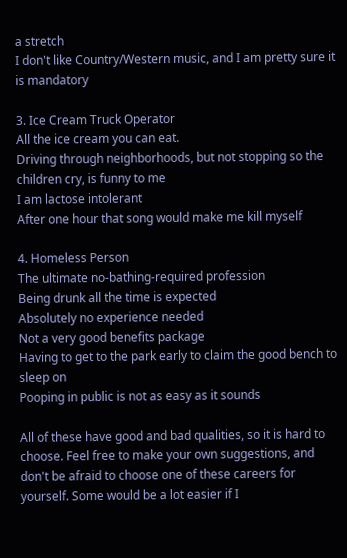a stretch
I don't like Country/Western music, and I am pretty sure it is mandatory

3. Ice Cream Truck Operator
All the ice cream you can eat.
Driving through neighborhoods, but not stopping so the children cry, is funny to me
I am lactose intolerant
After one hour that song would make me kill myself

4. Homeless Person
The ultimate no-bathing-required profession
Being drunk all the time is expected
Absolutely no experience needed
Not a very good benefits package
Having to get to the park early to claim the good bench to sleep on
Pooping in public is not as easy as it sounds

All of these have good and bad qualities, so it is hard to choose. Feel free to make your own suggestions, and don't be afraid to choose one of these careers for yourself. Some would be a lot easier if I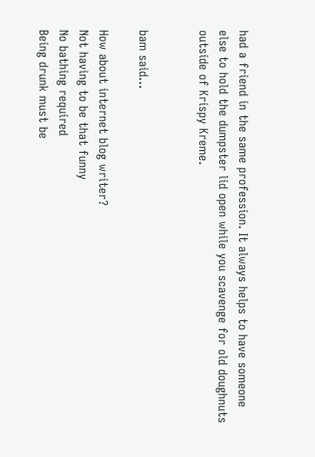had a friend in the same profession. It always helps to have someone else to hold the dumpster lid open while you scavenge for old doughnuts outside of Krispy Kreme.


bam said...

How about internet blog writer?
Not having to be that funny
No bathing required
Being drunk must be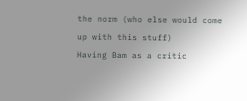the norm (who else would come up with this stuff)
Having Bam as a critic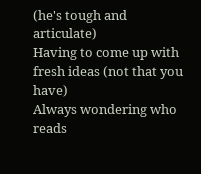(he's tough and articulate)
Having to come up with fresh ideas (not that you have)
Always wondering who reads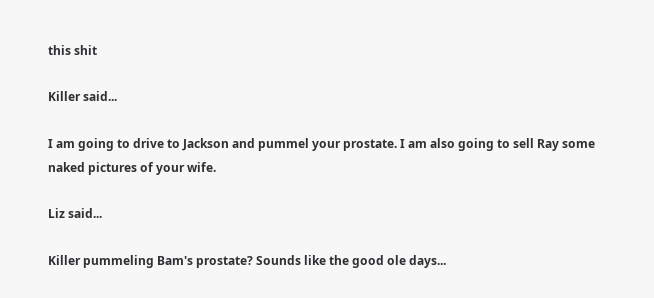this shit

Killer said...

I am going to drive to Jackson and pummel your prostate. I am also going to sell Ray some naked pictures of your wife.

Liz said...

Killer pummeling Bam's prostate? Sounds like the good ole days...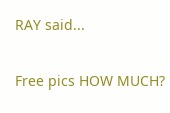RAY said...

Free pics HOW MUCH?